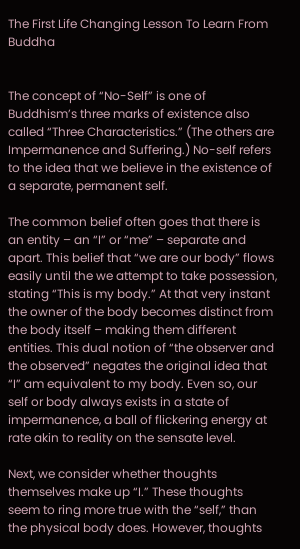The First Life Changing Lesson To Learn From Buddha


The concept of “No-Self” is one of Buddhism’s three marks of existence also called “Three Characteristics.” (The others are Impermanence and Suffering.) No-self refers to the idea that we believe in the existence of a separate, permanent self.

The common belief often goes that there is an entity – an “I” or “me” – separate and apart. This belief that “we are our body” flows easily until the we attempt to take possession, stating “This is my body.” At that very instant the owner of the body becomes distinct from the body itself – making them different entities. This dual notion of “the observer and the observed” negates the original idea that “I” am equivalent to my body. Even so, our self or body always exists in a state of impermanence, a ball of flickering energy at rate akin to reality on the sensate level.

Next, we consider whether thoughts themselves make up “I.” These thoughts seem to ring more true with the “self,” than the physical body does. However, thoughts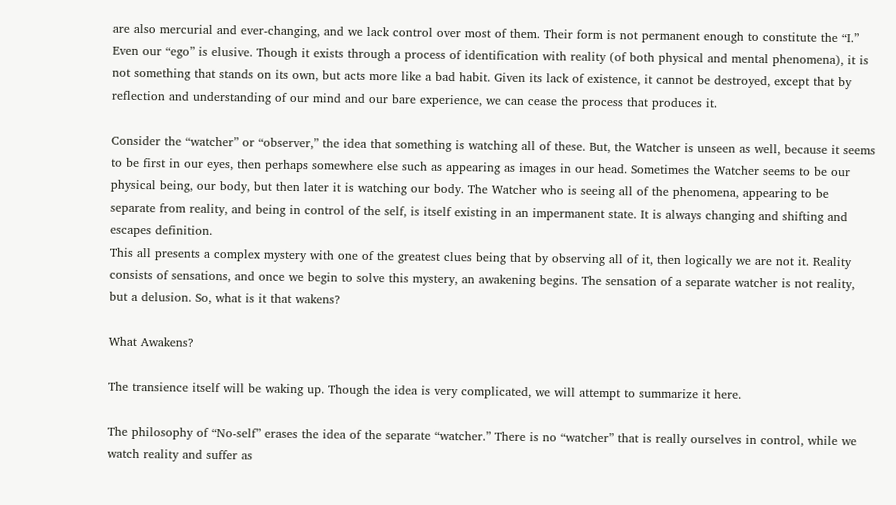are also mercurial and ever-changing, and we lack control over most of them. Their form is not permanent enough to constitute the “I.” Even our “ego” is elusive. Though it exists through a process of identification with reality (of both physical and mental phenomena), it is not something that stands on its own, but acts more like a bad habit. Given its lack of existence, it cannot be destroyed, except that by reflection and understanding of our mind and our bare experience, we can cease the process that produces it.

Consider the “watcher” or “observer,” the idea that something is watching all of these. But, the Watcher is unseen as well, because it seems to be first in our eyes, then perhaps somewhere else such as appearing as images in our head. Sometimes the Watcher seems to be our physical being, our body, but then later it is watching our body. The Watcher who is seeing all of the phenomena, appearing to be separate from reality, and being in control of the self, is itself existing in an impermanent state. It is always changing and shifting and escapes definition.
This all presents a complex mystery with one of the greatest clues being that by observing all of it, then logically we are not it. Reality consists of sensations, and once we begin to solve this mystery, an awakening begins. The sensation of a separate watcher is not reality, but a delusion. So, what is it that wakens?

What Awakens?

The transience itself will be waking up. Though the idea is very complicated, we will attempt to summarize it here.

The philosophy of “No-self” erases the idea of the separate “watcher.” There is no “watcher” that is really ourselves in control, while we watch reality and suffer as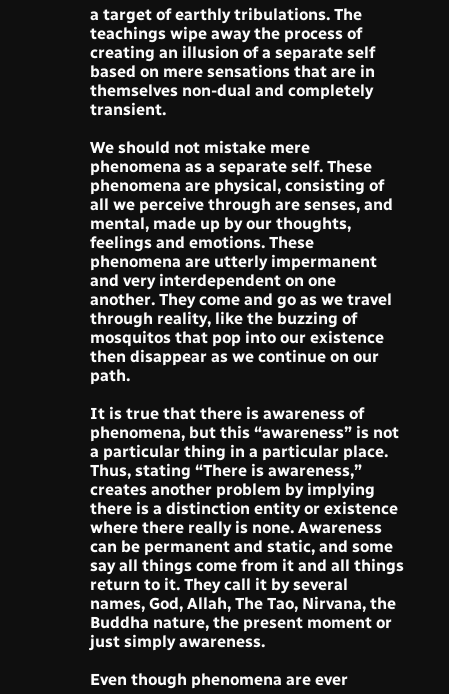a target of earthly tribulations. The teachings wipe away the process of creating an illusion of a separate self based on mere sensations that are in themselves non-dual and completely transient.

We should not mistake mere phenomena as a separate self. These phenomena are physical, consisting of all we perceive through are senses, and mental, made up by our thoughts, feelings and emotions. These phenomena are utterly impermanent and very interdependent on one another. They come and go as we travel through reality, like the buzzing of mosquitos that pop into our existence then disappear as we continue on our path.

It is true that there is awareness of phenomena, but this “awareness” is not a particular thing in a particular place. Thus, stating “There is awareness,” creates another problem by implying there is a distinction entity or existence where there really is none. Awareness can be permanent and static, and some say all things come from it and all things return to it. They call it by several names, God, Allah, The Tao, Nirvana, the Buddha nature, the present moment or just simply awareness.

Even though phenomena are ever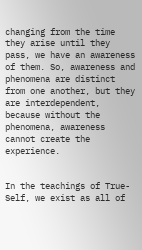changing from the time they arise until they pass, we have an awareness of them. So, awareness and phenomena are distinct from one another, but they are interdependent, because without the phenomena, awareness cannot create the experience.


In the teachings of True-Self, we exist as all of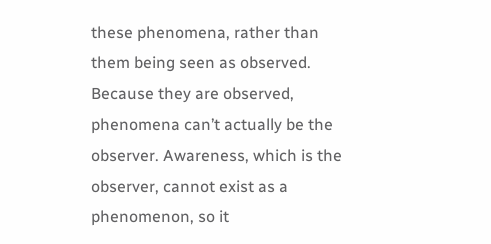these phenomena, rather than them being seen as observed. Because they are observed, phenomena can’t actually be the observer. Awareness, which is the observer, cannot exist as a phenomenon, so it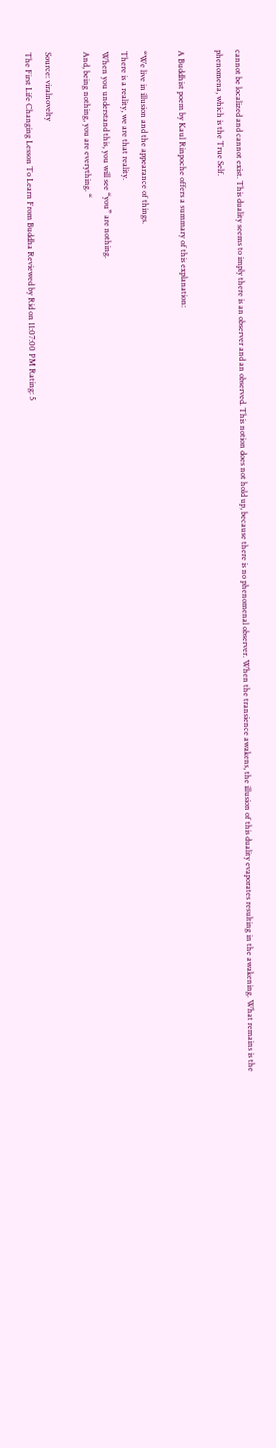cannot be localized and cannot exist. This duality seems to imply there is an observer and an observed. This notion does not hold up, because there is no phenomenal observer. When the transience awakens, the illusion of this duality evaporates resulting in the awakening. What remains is the phenomena, which is the True Self.

A Buddhist poem by Kaul Rinpoche offers a summary of this explanation:

“We live in illusion and the appearance of things.
There is a reality, we are that reality.
When you understand this, you will see “you” are nothing.
And, being nothing, you are everything. “

Source: viralnovelty
The First Life Changing Lesson To Learn From Buddha Reviewed by Rid on 11:07:00 PM Rating: 5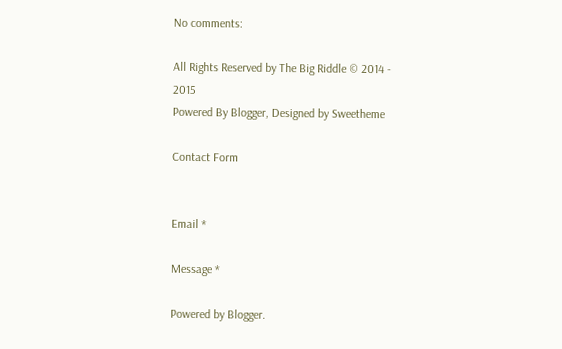No comments:

All Rights Reserved by The Big Riddle © 2014 - 2015
Powered By Blogger, Designed by Sweetheme

Contact Form


Email *

Message *

Powered by Blogger.